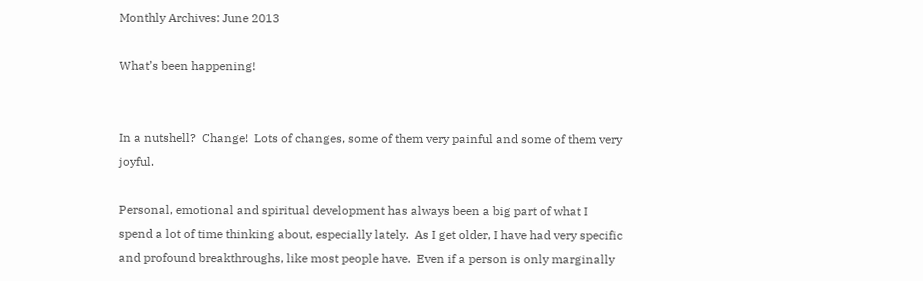Monthly Archives: June 2013

What’s been happening!


In a nutshell?  Change!  Lots of changes, some of them very painful and some of them very joyful.

Personal, emotional and spiritual development has always been a big part of what I spend a lot of time thinking about, especially lately.  As I get older, I have had very specific and profound breakthroughs, like most people have.  Even if a person is only marginally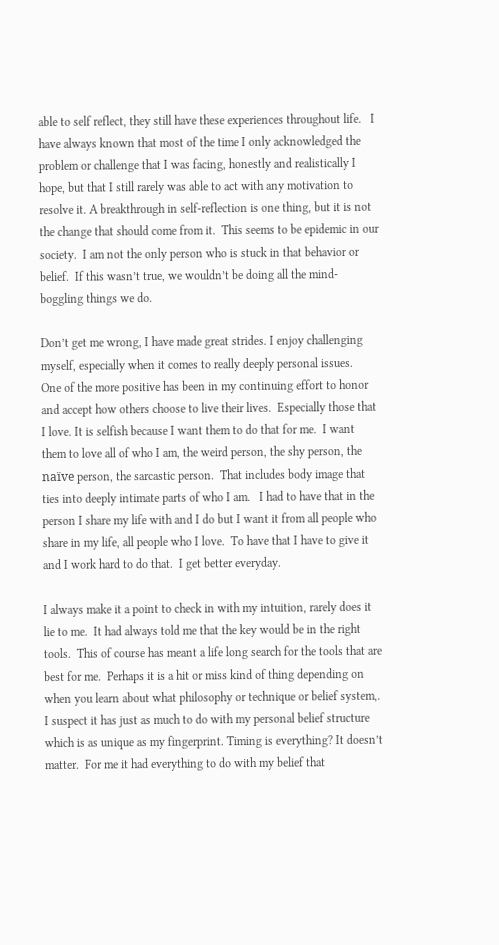able to self reflect, they still have these experiences throughout life.   I have always known that most of the time I only acknowledged the problem or challenge that I was facing, honestly and realistically I hope, but that I still rarely was able to act with any motivation to resolve it. A breakthrough in self-reflection is one thing, but it is not the change that should come from it.  This seems to be epidemic in our society.  I am not the only person who is stuck in that behavior or belief.  If this wasn’t true, we wouldn’t be doing all the mind-boggling things we do.

Don’t get me wrong, I have made great strides. I enjoy challenging myself, especially when it comes to really deeply personal issues.   One of the more positive has been in my continuing effort to honor and accept how others choose to live their lives.  Especially those that I love. It is selfish because I want them to do that for me.  I want them to love all of who I am, the weird person, the shy person, the naïve person, the sarcastic person.  That includes body image that ties into deeply intimate parts of who I am.   I had to have that in the person I share my life with and I do but I want it from all people who share in my life, all people who I love.  To have that I have to give it and I work hard to do that.  I get better everyday.

I always make it a point to check in with my intuition, rarely does it lie to me.  It had always told me that the key would be in the right tools.  This of course has meant a life long search for the tools that are best for me.  Perhaps it is a hit or miss kind of thing depending on when you learn about what philosophy or technique or belief system,.   I suspect it has just as much to do with my personal belief structure which is as unique as my fingerprint. Timing is everything? It doesn’t matter.  For me it had everything to do with my belief that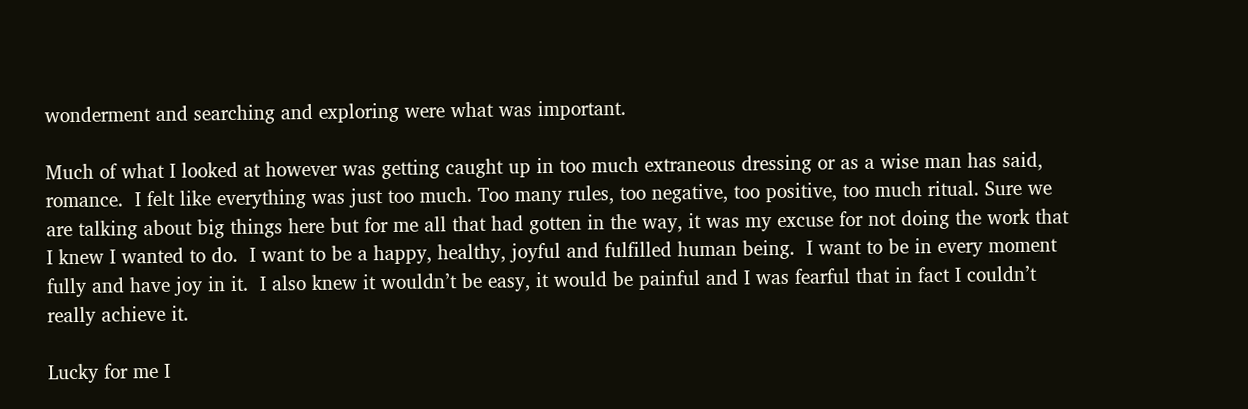wonderment and searching and exploring were what was important.

Much of what I looked at however was getting caught up in too much extraneous dressing or as a wise man has said, romance.  I felt like everything was just too much. Too many rules, too negative, too positive, too much ritual. Sure we are talking about big things here but for me all that had gotten in the way, it was my excuse for not doing the work that I knew I wanted to do.  I want to be a happy, healthy, joyful and fulfilled human being.  I want to be in every moment fully and have joy in it.  I also knew it wouldn’t be easy, it would be painful and I was fearful that in fact I couldn’t really achieve it.

Lucky for me I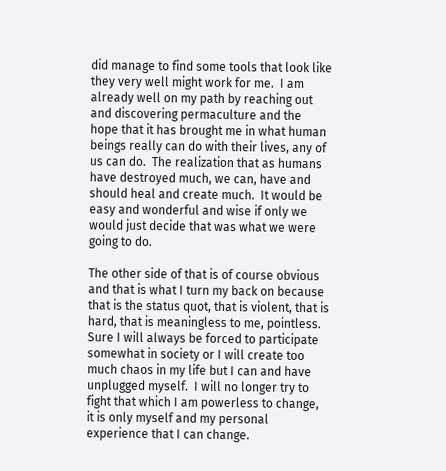did manage to find some tools that look like they very well might work for me.  I am already well on my path by reaching out and discovering permaculture and the hope that it has brought me in what human beings really can do with their lives, any of us can do.  The realization that as humans have destroyed much, we can, have and should heal and create much.  It would be easy and wonderful and wise if only we would just decide that was what we were going to do.

The other side of that is of course obvious and that is what I turn my back on because that is the status quot, that is violent, that is hard, that is meaningless to me, pointless.  Sure I will always be forced to participate somewhat in society or I will create too much chaos in my life but I can and have unplugged myself.  I will no longer try to fight that which I am powerless to change, it is only myself and my personal experience that I can change.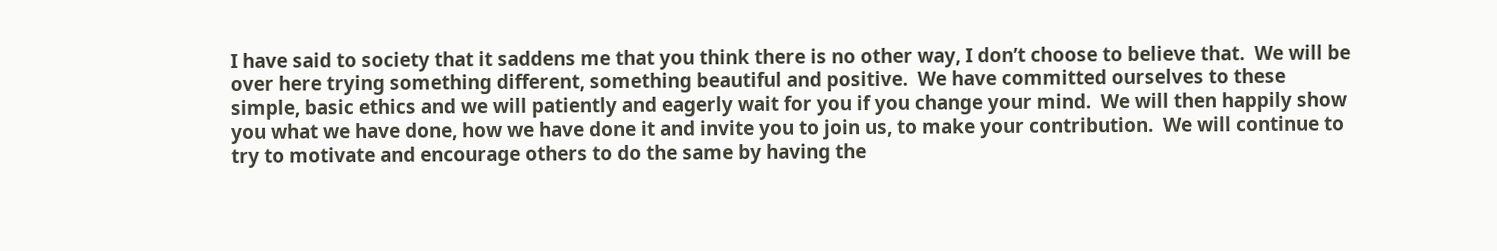I have said to society that it saddens me that you think there is no other way, I don’t choose to believe that.  We will be over here trying something different, something beautiful and positive.  We have committed ourselves to these simple, basic ethics and we will patiently and eagerly wait for you if you change your mind.  We will then happily show you what we have done, how we have done it and invite you to join us, to make your contribution.  We will continue to try to motivate and encourage others to do the same by having the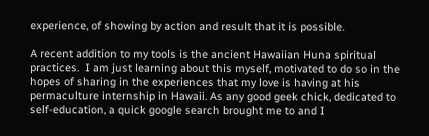experience, of showing by action and result that it is possible.

A recent addition to my tools is the ancient Hawaiian Huna spiritual practices.  I am just learning about this myself, motivated to do so in the hopes of sharing in the experiences that my love is having at his permaculture internship in Hawaii. As any good geek chick, dedicated to self-education, a quick google search brought me to and I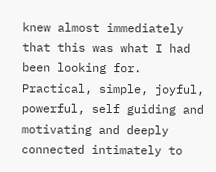knew almost immediately that this was what I had been looking for.  Practical, simple, joyful, powerful, self guiding and motivating and deeply connected intimately to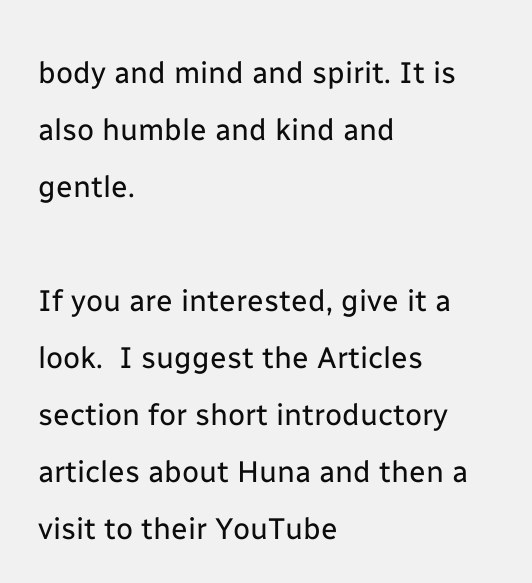body and mind and spirit. It is also humble and kind and gentle.

If you are interested, give it a look.  I suggest the Articles section for short introductory articles about Huna and then a visit to their YouTube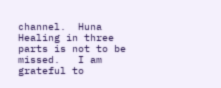channel.  Huna Healing in three parts is not to be missed.   I am grateful to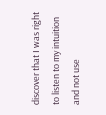discover that I was right to listen to my intuition and not use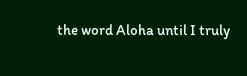the word Aloha until I truly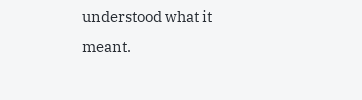understood what it meant.